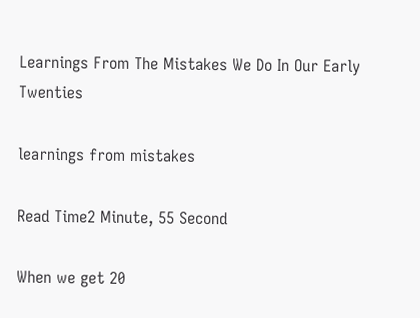Learnings From The Mistakes We Do In Our Early Twenties

learnings from mistakes

Read Time2 Minute, 55 Second

When we get 20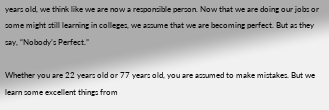years old, we think like we are now a responsible person. Now that we are doing our jobs or some might still learning in colleges, we assume that we are becoming perfect. But as they say, “Nobody’s Perfect.”

Whether you are 22 years old or 77 years old, you are assumed to make mistakes. But we learn some excellent things from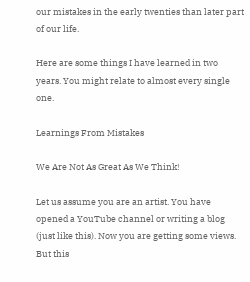our mistakes in the early twenties than later part of our life.

Here are some things I have learned in two years. You might relate to almost every single one.

Learnings From Mistakes

We Are Not As Great As We Think!

Let us assume you are an artist. You have opened a YouTube channel or writing a blog (just like this). Now you are getting some views. But this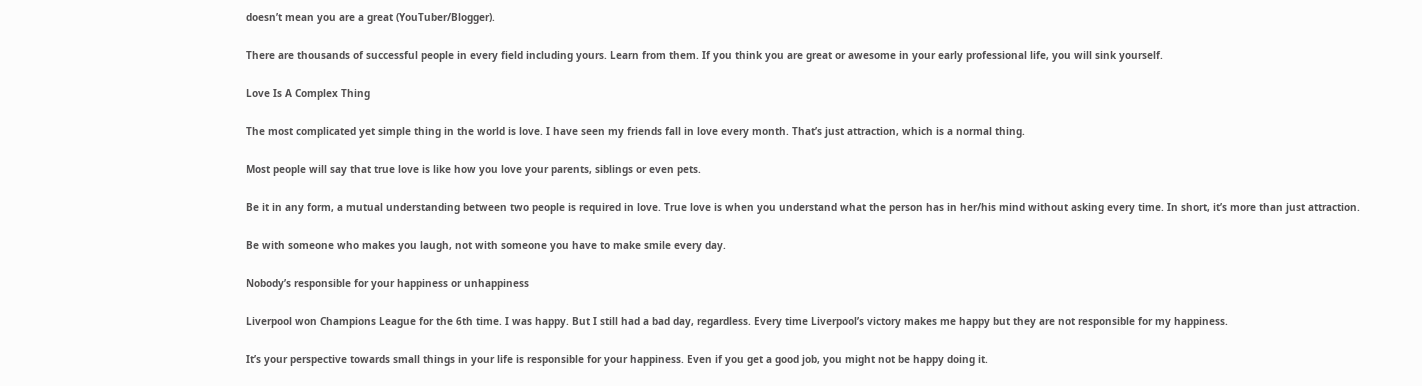doesn’t mean you are a great (YouTuber/Blogger).

There are thousands of successful people in every field including yours. Learn from them. If you think you are great or awesome in your early professional life, you will sink yourself.

Love Is A Complex Thing

The most complicated yet simple thing in the world is love. I have seen my friends fall in love every month. That’s just attraction, which is a normal thing.

Most people will say that true love is like how you love your parents, siblings or even pets.

Be it in any form, a mutual understanding between two people is required in love. True love is when you understand what the person has in her/his mind without asking every time. In short, it’s more than just attraction.

Be with someone who makes you laugh, not with someone you have to make smile every day.

Nobody’s responsible for your happiness or unhappiness

Liverpool won Champions League for the 6th time. I was happy. But I still had a bad day, regardless. Every time Liverpool’s victory makes me happy but they are not responsible for my happiness.

It’s your perspective towards small things in your life is responsible for your happiness. Even if you get a good job, you might not be happy doing it.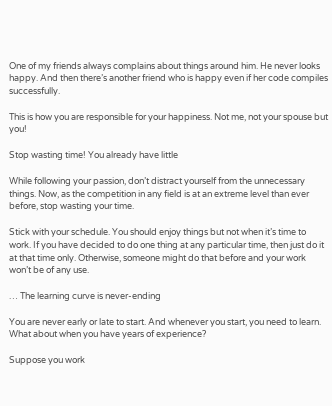One of my friends always complains about things around him. He never looks happy. And then there’s another friend who is happy even if her code compiles successfully.

This is how you are responsible for your happiness. Not me, not your spouse but you!

Stop wasting time! You already have little

While following your passion, don’t distract yourself from the unnecessary things. Now, as the competition in any field is at an extreme level than ever before, stop wasting your time.

Stick with your schedule. You should enjoy things but not when it’s time to work. If you have decided to do one thing at any particular time, then just do it at that time only. Otherwise, someone might do that before and your work won’t be of any use.

… The learning curve is never-ending

You are never early or late to start. And whenever you start, you need to learn. What about when you have years of experience?

Suppose you work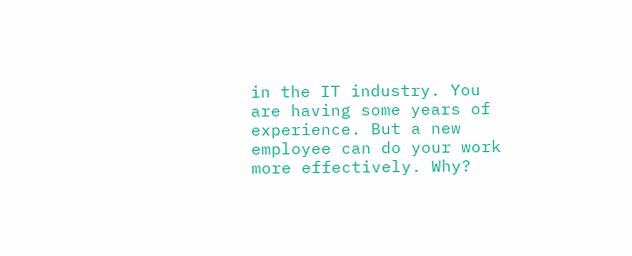in the IT industry. You are having some years of experience. But a new employee can do your work more effectively. Why?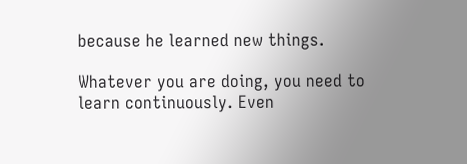because he learned new things.

Whatever you are doing, you need to learn continuously. Even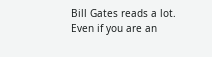Bill Gates reads a lot. Even if you are an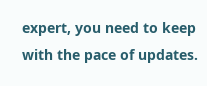expert, you need to keep with the pace of updates.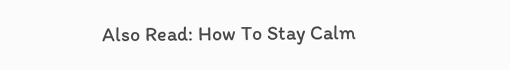Also Read: How To Stay Calm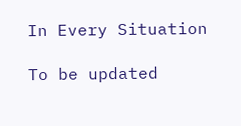In Every Situation

To be updated